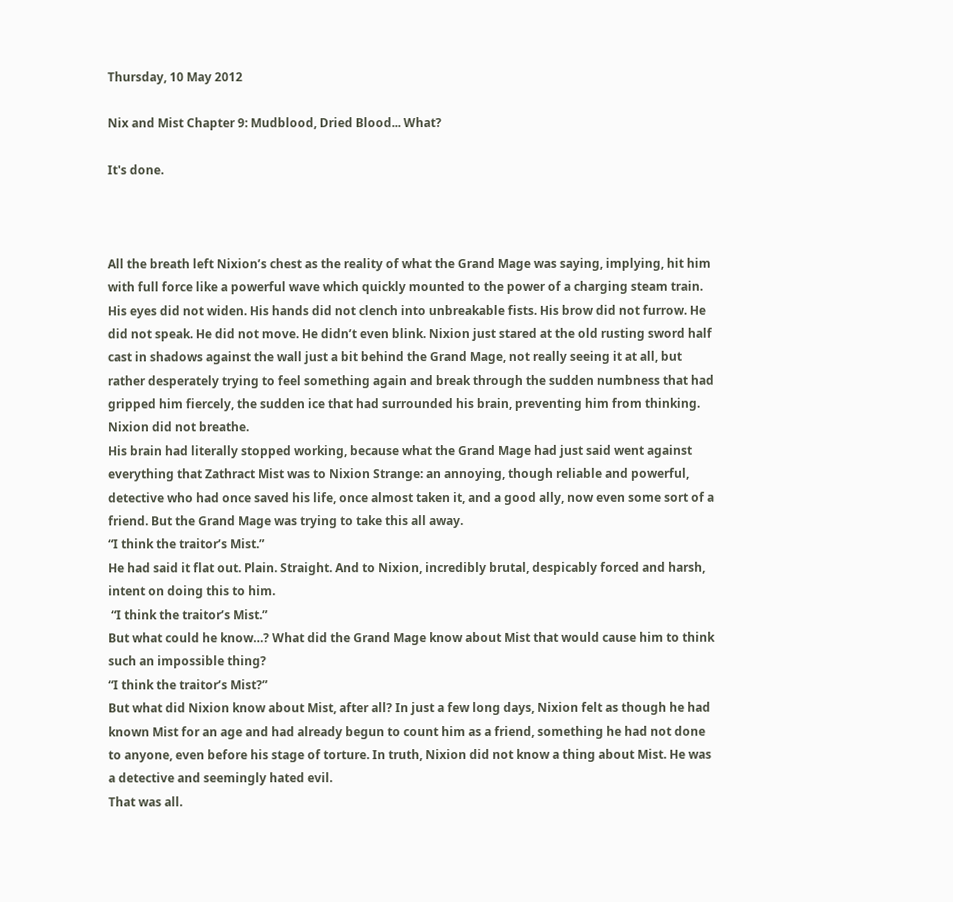Thursday, 10 May 2012

Nix and Mist Chapter 9: Mudblood, Dried Blood... What?

It's done.



All the breath left Nixion’s chest as the reality of what the Grand Mage was saying, implying, hit him with full force like a powerful wave which quickly mounted to the power of a charging steam train. His eyes did not widen. His hands did not clench into unbreakable fists. His brow did not furrow. He did not speak. He did not move. He didn’t even blink. Nixion just stared at the old rusting sword half cast in shadows against the wall just a bit behind the Grand Mage, not really seeing it at all, but rather desperately trying to feel something again and break through the sudden numbness that had gripped him fiercely, the sudden ice that had surrounded his brain, preventing him from thinking. Nixion did not breathe.
His brain had literally stopped working, because what the Grand Mage had just said went against everything that Zathract Mist was to Nixion Strange: an annoying, though reliable and powerful, detective who had once saved his life, once almost taken it, and a good ally, now even some sort of a friend. But the Grand Mage was trying to take this all away.
“I think the traitor’s Mist.”
He had said it flat out. Plain. Straight. And to Nixion, incredibly brutal, despicably forced and harsh, intent on doing this to him.
 “I think the traitor’s Mist.”
But what could he know…? What did the Grand Mage know about Mist that would cause him to think such an impossible thing?
“I think the traitor’s Mist?”
But what did Nixion know about Mist, after all? In just a few long days, Nixion felt as though he had known Mist for an age and had already begun to count him as a friend, something he had not done to anyone, even before his stage of torture. In truth, Nixion did not know a thing about Mist. He was a detective and seemingly hated evil.
That was all.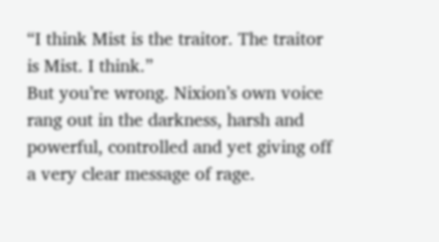“I think Mist is the traitor. The traitor is Mist. I think.”
But you’re wrong. Nixion’s own voice rang out in the darkness, harsh and powerful, controlled and yet giving off a very clear message of rage.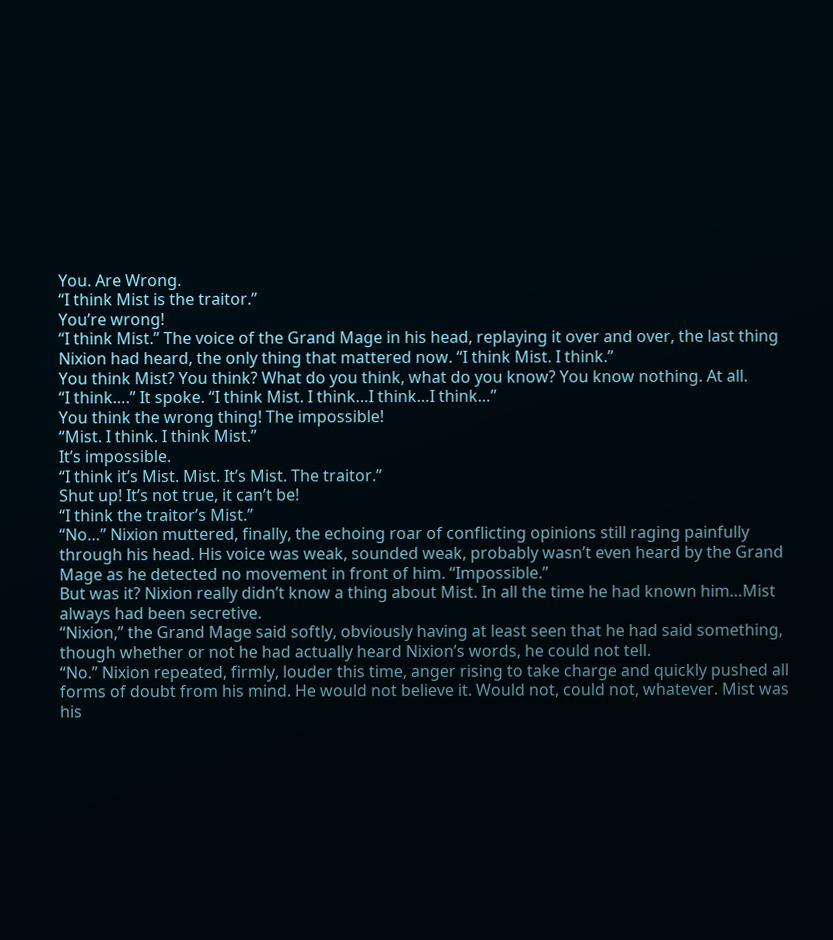You. Are Wrong.
“I think Mist is the traitor.”
You’re wrong!
“I think Mist.” The voice of the Grand Mage in his head, replaying it over and over, the last thing Nixion had heard, the only thing that mattered now. “I think Mist. I think.”
You think Mist? You think? What do you think, what do you know? You know nothing. At all.
“I think….” It spoke. “I think Mist. I think…I think…I think…”
You think the wrong thing! The impossible!
“Mist. I think. I think Mist.”
It’s impossible.
“I think it’s Mist. Mist. It’s Mist. The traitor.”
Shut up! It’s not true, it can’t be!
“I think the traitor’s Mist.”
“No…” Nixion muttered, finally, the echoing roar of conflicting opinions still raging painfully through his head. His voice was weak, sounded weak, probably wasn’t even heard by the Grand Mage as he detected no movement in front of him. “Impossible.”
But was it? Nixion really didn’t know a thing about Mist. In all the time he had known him…Mist always had been secretive.
“Nixion,” the Grand Mage said softly, obviously having at least seen that he had said something, though whether or not he had actually heard Nixion’s words, he could not tell.
“No.” Nixion repeated, firmly, louder this time, anger rising to take charge and quickly pushed all forms of doubt from his mind. He would not believe it. Would not, could not, whatever. Mist was his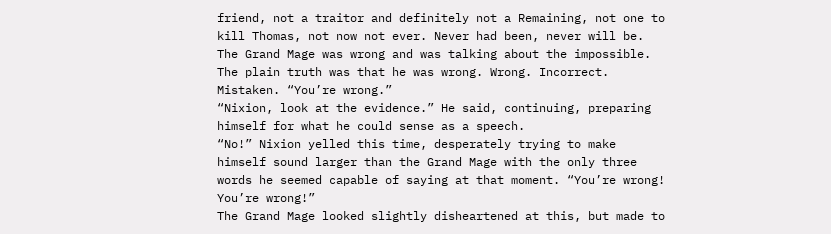friend, not a traitor and definitely not a Remaining, not one to kill Thomas, not now not ever. Never had been, never will be. The Grand Mage was wrong and was talking about the impossible. The plain truth was that he was wrong. Wrong. Incorrect. Mistaken. “You’re wrong.”
“Nixion, look at the evidence.” He said, continuing, preparing himself for what he could sense as a speech.
“No!” Nixion yelled this time, desperately trying to make himself sound larger than the Grand Mage with the only three words he seemed capable of saying at that moment. “You’re wrong! You’re wrong!”
The Grand Mage looked slightly disheartened at this, but made to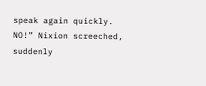speak again quickly.
NO!” Nixion screeched, suddenly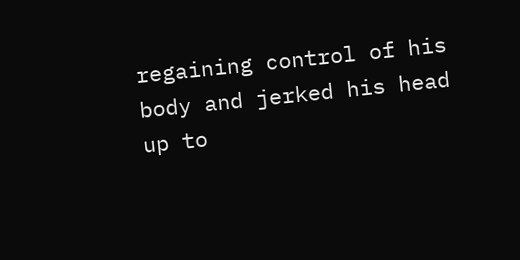regaining control of his body and jerked his head up to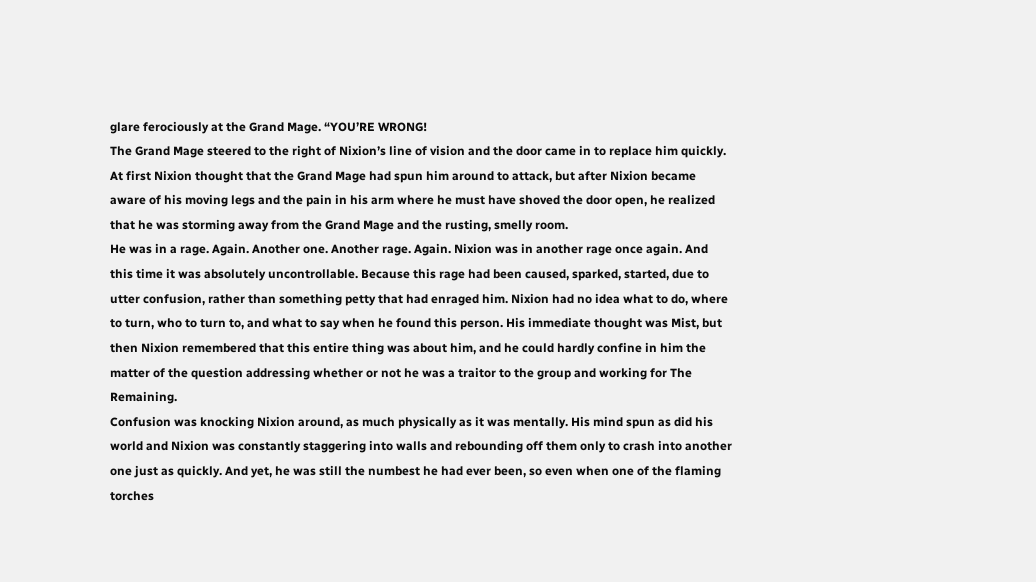glare ferociously at the Grand Mage. “YOU’RE WRONG!
The Grand Mage steered to the right of Nixion’s line of vision and the door came in to replace him quickly. At first Nixion thought that the Grand Mage had spun him around to attack, but after Nixion became aware of his moving legs and the pain in his arm where he must have shoved the door open, he realized that he was storming away from the Grand Mage and the rusting, smelly room.
He was in a rage. Again. Another one. Another rage. Again. Nixion was in another rage once again. And this time it was absolutely uncontrollable. Because this rage had been caused, sparked, started, due to utter confusion, rather than something petty that had enraged him. Nixion had no idea what to do, where to turn, who to turn to, and what to say when he found this person. His immediate thought was Mist, but then Nixion remembered that this entire thing was about him, and he could hardly confine in him the matter of the question addressing whether or not he was a traitor to the group and working for The Remaining.
Confusion was knocking Nixion around, as much physically as it was mentally. His mind spun as did his world and Nixion was constantly staggering into walls and rebounding off them only to crash into another one just as quickly. And yet, he was still the numbest he had ever been, so even when one of the flaming torches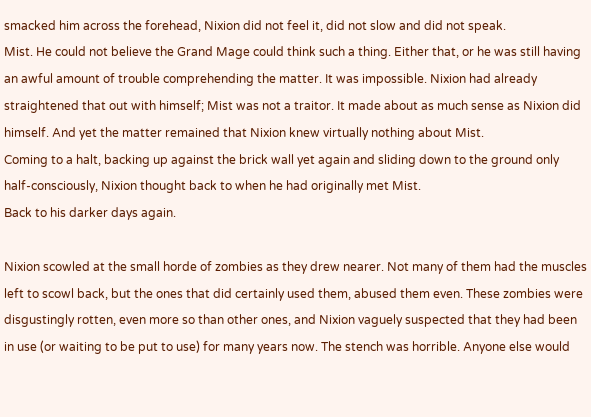smacked him across the forehead, Nixion did not feel it, did not slow and did not speak.
Mist. He could not believe the Grand Mage could think such a thing. Either that, or he was still having an awful amount of trouble comprehending the matter. It was impossible. Nixion had already straightened that out with himself; Mist was not a traitor. It made about as much sense as Nixion did himself. And yet the matter remained that Nixion knew virtually nothing about Mist.
Coming to a halt, backing up against the brick wall yet again and sliding down to the ground only half-consciously, Nixion thought back to when he had originally met Mist.
Back to his darker days again.

Nixion scowled at the small horde of zombies as they drew nearer. Not many of them had the muscles left to scowl back, but the ones that did certainly used them, abused them even. These zombies were disgustingly rotten, even more so than other ones, and Nixion vaguely suspected that they had been in use (or waiting to be put to use) for many years now. The stench was horrible. Anyone else would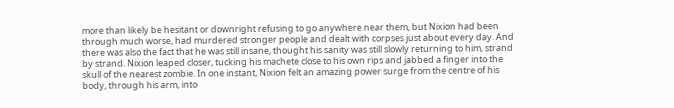more than likely be hesitant or downright refusing to go anywhere near them, but Nixion had been through much worse, had murdered stronger people and dealt with corpses just about every day. And there was also the fact that he was still insane, thought his sanity was still slowly returning to him, strand by strand. Nixion leaped closer, tucking his machete close to his own rips and jabbed a finger into the skull of the nearest zombie. In one instant, Nixion felt an amazing power surge from the centre of his body, through his arm, into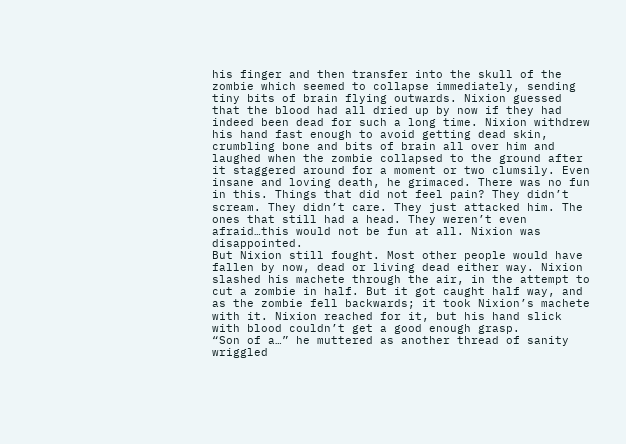his finger and then transfer into the skull of the zombie which seemed to collapse immediately, sending tiny bits of brain flying outwards. Nixion guessed that the blood had all dried up by now if they had indeed been dead for such a long time. Nixion withdrew his hand fast enough to avoid getting dead skin, crumbling bone and bits of brain all over him and laughed when the zombie collapsed to the ground after it staggered around for a moment or two clumsily. Even insane and loving death, he grimaced. There was no fun in this. Things that did not feel pain? They didn’t scream. They didn’t care. They just attacked him. The ones that still had a head. They weren’t even afraid…this would not be fun at all. Nixion was disappointed.
But Nixion still fought. Most other people would have fallen by now, dead or living dead either way. Nixion slashed his machete through the air, in the attempt to cut a zombie in half. But it got caught half way, and as the zombie fell backwards; it took Nixion’s machete with it. Nixion reached for it, but his hand slick with blood couldn’t get a good enough grasp.
“Son of a…” he muttered as another thread of sanity wriggled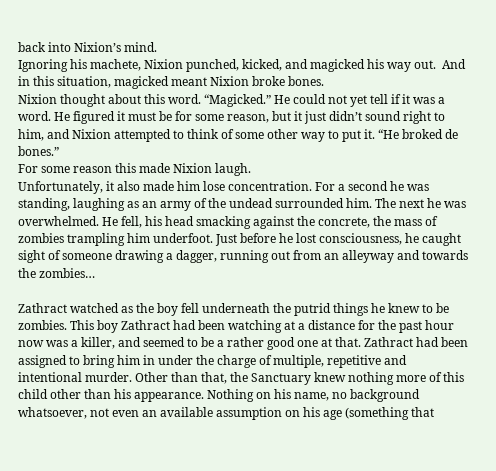back into Nixion’s mind.
Ignoring his machete, Nixion punched, kicked, and magicked his way out.  And in this situation, magicked meant Nixion broke bones.
Nixion thought about this word. “Magicked.” He could not yet tell if it was a word. He figured it must be for some reason, but it just didn’t sound right to him, and Nixion attempted to think of some other way to put it. “He broked de bones.”
For some reason this made Nixion laugh.
Unfortunately, it also made him lose concentration. For a second he was standing, laughing as an army of the undead surrounded him. The next he was overwhelmed. He fell, his head smacking against the concrete, the mass of zombies trampling him underfoot. Just before he lost consciousness, he caught sight of someone drawing a dagger, running out from an alleyway and towards the zombies…

Zathract watched as the boy fell underneath the putrid things he knew to be zombies. This boy Zathract had been watching at a distance for the past hour now was a killer, and seemed to be a rather good one at that. Zathract had been assigned to bring him in under the charge of multiple, repetitive and intentional murder. Other than that, the Sanctuary knew nothing more of this child other than his appearance. Nothing on his name, no background whatsoever, not even an available assumption on his age (something that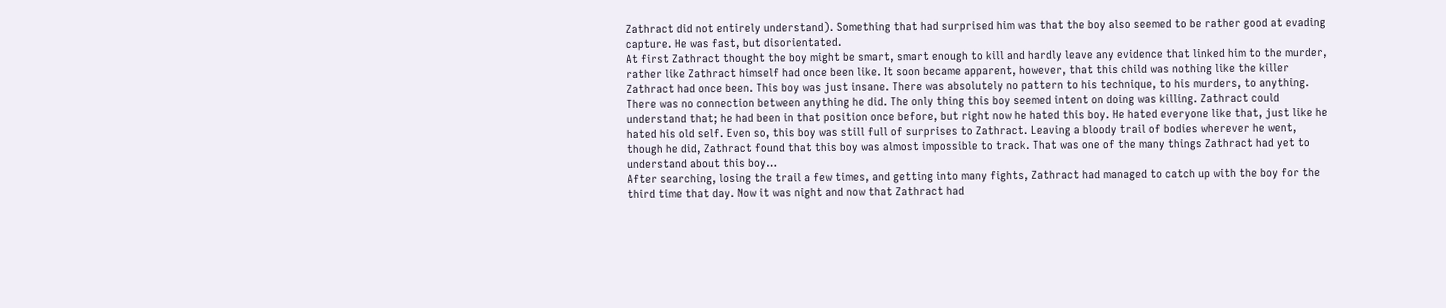Zathract did not entirely understand). Something that had surprised him was that the boy also seemed to be rather good at evading capture. He was fast, but disorientated.
At first Zathract thought the boy might be smart, smart enough to kill and hardly leave any evidence that linked him to the murder, rather like Zathract himself had once been like. It soon became apparent, however, that this child was nothing like the killer Zathract had once been. This boy was just insane. There was absolutely no pattern to his technique, to his murders, to anything. There was no connection between anything he did. The only thing this boy seemed intent on doing was killing. Zathract could understand that; he had been in that position once before, but right now he hated this boy. He hated everyone like that, just like he hated his old self. Even so, this boy was still full of surprises to Zathract. Leaving a bloody trail of bodies wherever he went, though he did, Zathract found that this boy was almost impossible to track. That was one of the many things Zathract had yet to understand about this boy…
After searching, losing the trail a few times, and getting into many fights, Zathract had managed to catch up with the boy for the third time that day. Now it was night and now that Zathract had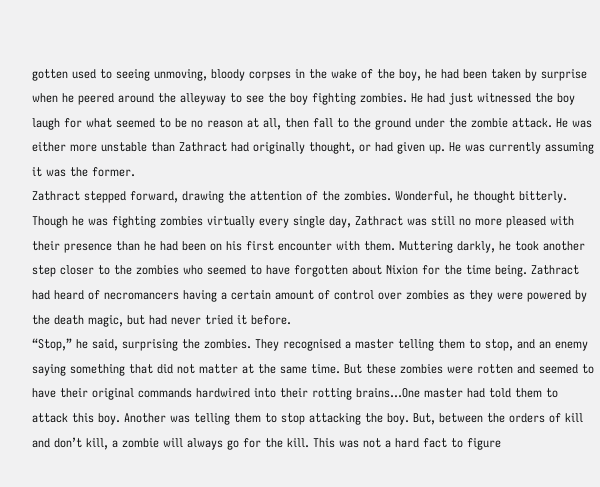gotten used to seeing unmoving, bloody corpses in the wake of the boy, he had been taken by surprise when he peered around the alleyway to see the boy fighting zombies. He had just witnessed the boy laugh for what seemed to be no reason at all, then fall to the ground under the zombie attack. He was either more unstable than Zathract had originally thought, or had given up. He was currently assuming it was the former.
Zathract stepped forward, drawing the attention of the zombies. Wonderful, he thought bitterly. Though he was fighting zombies virtually every single day, Zathract was still no more pleased with their presence than he had been on his first encounter with them. Muttering darkly, he took another step closer to the zombies who seemed to have forgotten about Nixion for the time being. Zathract had heard of necromancers having a certain amount of control over zombies as they were powered by the death magic, but had never tried it before.
“Stop,” he said, surprising the zombies. They recognised a master telling them to stop, and an enemy saying something that did not matter at the same time. But these zombies were rotten and seemed to have their original commands hardwired into their rotting brains...One master had told them to attack this boy. Another was telling them to stop attacking the boy. But, between the orders of kill and don’t kill, a zombie will always go for the kill. This was not a hard fact to figure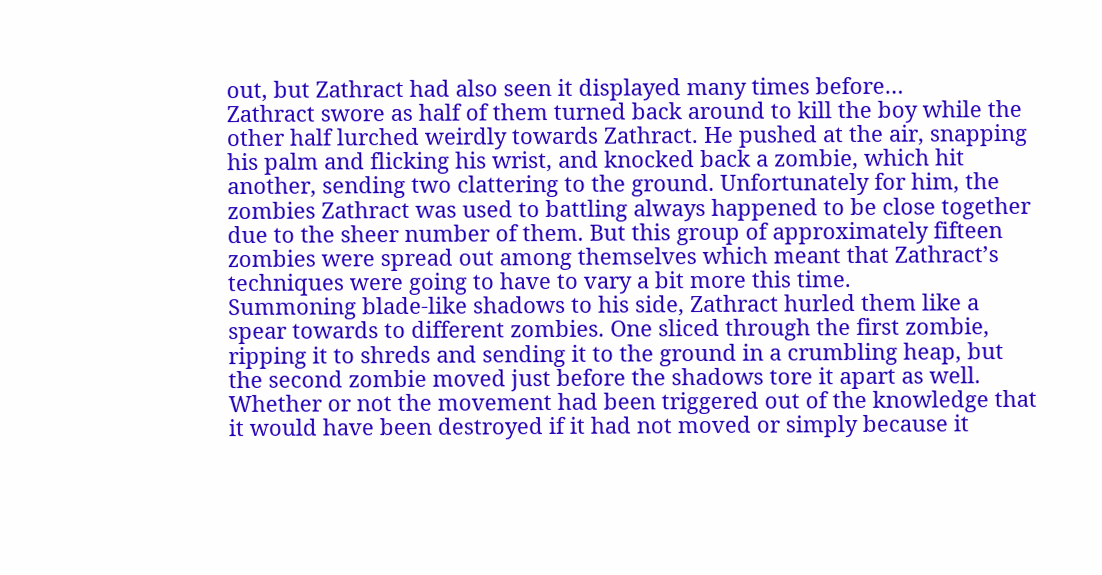out, but Zathract had also seen it displayed many times before…
Zathract swore as half of them turned back around to kill the boy while the other half lurched weirdly towards Zathract. He pushed at the air, snapping his palm and flicking his wrist, and knocked back a zombie, which hit another, sending two clattering to the ground. Unfortunately for him, the zombies Zathract was used to battling always happened to be close together due to the sheer number of them. But this group of approximately fifteen zombies were spread out among themselves which meant that Zathract’s techniques were going to have to vary a bit more this time.
Summoning blade-like shadows to his side, Zathract hurled them like a spear towards to different zombies. One sliced through the first zombie, ripping it to shreds and sending it to the ground in a crumbling heap, but the second zombie moved just before the shadows tore it apart as well. Whether or not the movement had been triggered out of the knowledge that it would have been destroyed if it had not moved or simply because it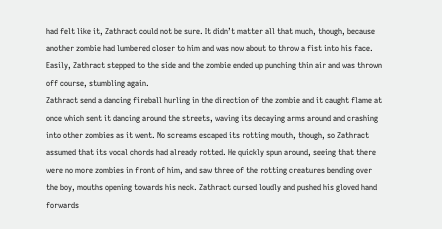had felt like it, Zathract could not be sure. It didn’t matter all that much, though, because another zombie had lumbered closer to him and was now about to throw a fist into his face. Easily, Zathract stepped to the side and the zombie ended up punching thin air and was thrown off course, stumbling again.
Zathract send a dancing fireball hurling in the direction of the zombie and it caught flame at once which sent it dancing around the streets, waving its decaying arms around and crashing into other zombies as it went. No screams escaped its rotting mouth, though, so Zathract assumed that its vocal chords had already rotted. He quickly spun around, seeing that there were no more zombies in front of him, and saw three of the rotting creatures bending over the boy, mouths opening towards his neck. Zathract cursed loudly and pushed his gloved hand forwards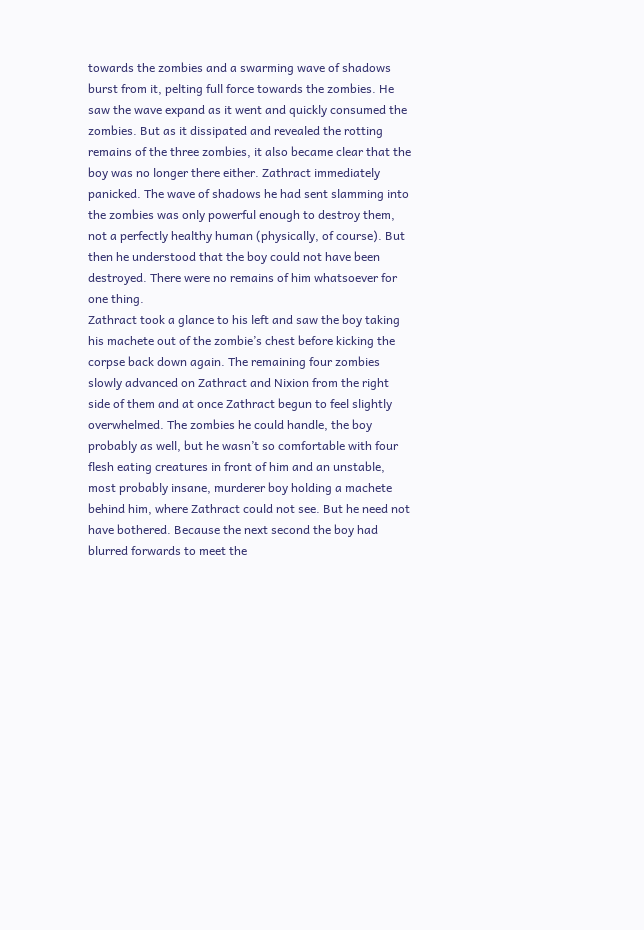towards the zombies and a swarming wave of shadows burst from it, pelting full force towards the zombies. He saw the wave expand as it went and quickly consumed the zombies. But as it dissipated and revealed the rotting remains of the three zombies, it also became clear that the boy was no longer there either. Zathract immediately panicked. The wave of shadows he had sent slamming into the zombies was only powerful enough to destroy them, not a perfectly healthy human (physically, of course). But then he understood that the boy could not have been destroyed. There were no remains of him whatsoever for one thing.
Zathract took a glance to his left and saw the boy taking his machete out of the zombie’s chest before kicking the corpse back down again. The remaining four zombies slowly advanced on Zathract and Nixion from the right side of them and at once Zathract begun to feel slightly overwhelmed. The zombies he could handle, the boy probably as well, but he wasn’t so comfortable with four flesh eating creatures in front of him and an unstable, most probably insane, murderer boy holding a machete behind him, where Zathract could not see. But he need not have bothered. Because the next second the boy had blurred forwards to meet the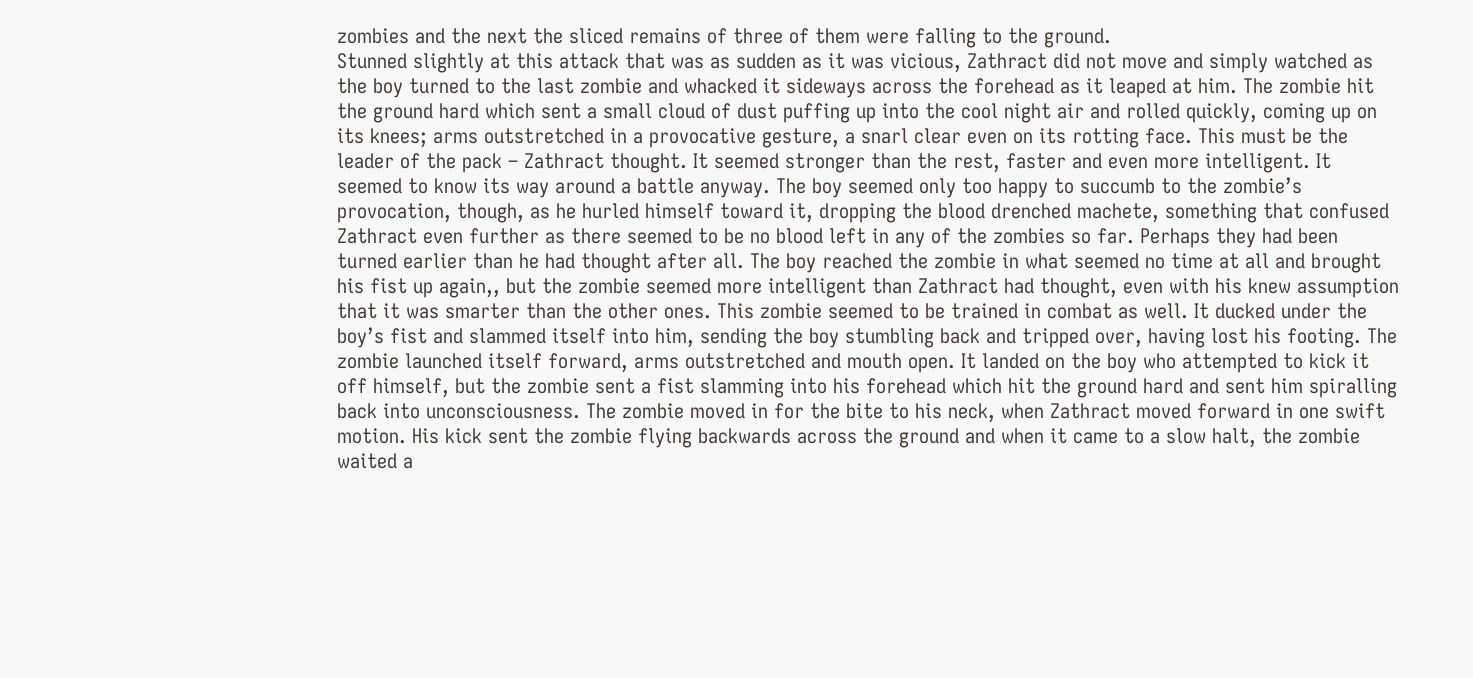zombies and the next the sliced remains of three of them were falling to the ground.
Stunned slightly at this attack that was as sudden as it was vicious, Zathract did not move and simply watched as the boy turned to the last zombie and whacked it sideways across the forehead as it leaped at him. The zombie hit the ground hard which sent a small cloud of dust puffing up into the cool night air and rolled quickly, coming up on its knees; arms outstretched in a provocative gesture, a snarl clear even on its rotting face. This must be the leader of the pack – Zathract thought. It seemed stronger than the rest, faster and even more intelligent. It seemed to know its way around a battle anyway. The boy seemed only too happy to succumb to the zombie’s provocation, though, as he hurled himself toward it, dropping the blood drenched machete, something that confused Zathract even further as there seemed to be no blood left in any of the zombies so far. Perhaps they had been turned earlier than he had thought after all. The boy reached the zombie in what seemed no time at all and brought his fist up again,, but the zombie seemed more intelligent than Zathract had thought, even with his knew assumption that it was smarter than the other ones. This zombie seemed to be trained in combat as well. It ducked under the boy’s fist and slammed itself into him, sending the boy stumbling back and tripped over, having lost his footing. The zombie launched itself forward, arms outstretched and mouth open. It landed on the boy who attempted to kick it off himself, but the zombie sent a fist slamming into his forehead which hit the ground hard and sent him spiralling back into unconsciousness. The zombie moved in for the bite to his neck, when Zathract moved forward in one swift motion. His kick sent the zombie flying backwards across the ground and when it came to a slow halt, the zombie waited a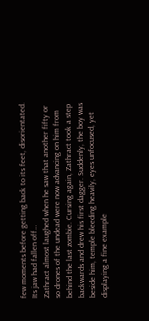few moments before getting back to its feet, disorientated.
Its jaw had fallen off…
Zathract almost laughed when he saw that another fifty or so drones of the undead were now advancing on him from behind the last zombie. Cursing again, Zathract took a step backwards and drew his first dagger. Suddenly, the boy was beside him, temple bleeding heavily, eyes unfocused, yet displaying a fine example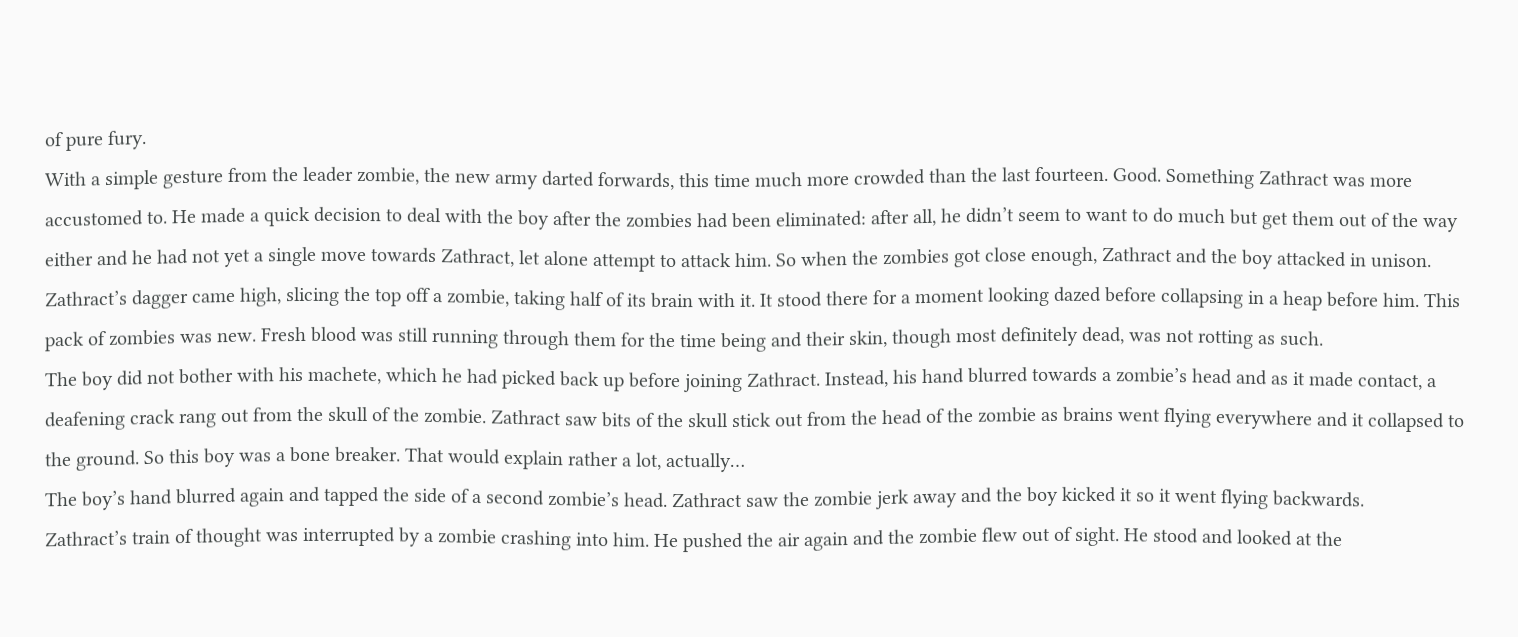of pure fury.
With a simple gesture from the leader zombie, the new army darted forwards, this time much more crowded than the last fourteen. Good. Something Zathract was more accustomed to. He made a quick decision to deal with the boy after the zombies had been eliminated: after all, he didn’t seem to want to do much but get them out of the way either and he had not yet a single move towards Zathract, let alone attempt to attack him. So when the zombies got close enough, Zathract and the boy attacked in unison.
Zathract’s dagger came high, slicing the top off a zombie, taking half of its brain with it. It stood there for a moment looking dazed before collapsing in a heap before him. This pack of zombies was new. Fresh blood was still running through them for the time being and their skin, though most definitely dead, was not rotting as such.
The boy did not bother with his machete, which he had picked back up before joining Zathract. Instead, his hand blurred towards a zombie’s head and as it made contact, a deafening crack rang out from the skull of the zombie. Zathract saw bits of the skull stick out from the head of the zombie as brains went flying everywhere and it collapsed to the ground. So this boy was a bone breaker. That would explain rather a lot, actually…
The boy’s hand blurred again and tapped the side of a second zombie’s head. Zathract saw the zombie jerk away and the boy kicked it so it went flying backwards.
Zathract’s train of thought was interrupted by a zombie crashing into him. He pushed the air again and the zombie flew out of sight. He stood and looked at the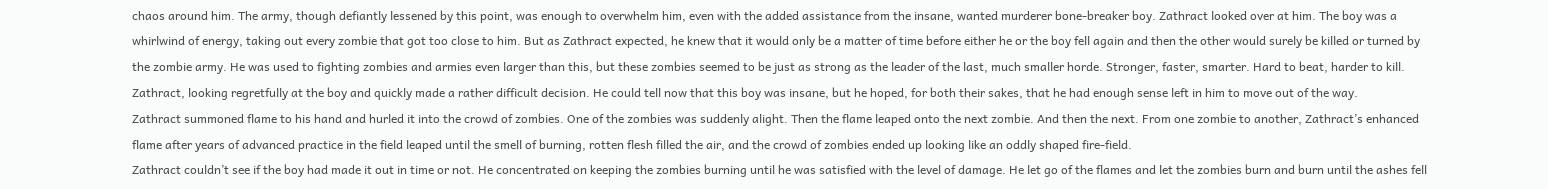chaos around him. The army, though defiantly lessened by this point, was enough to overwhelm him, even with the added assistance from the insane, wanted murderer bone-breaker boy. Zathract looked over at him. The boy was a whirlwind of energy, taking out every zombie that got too close to him. But as Zathract expected, he knew that it would only be a matter of time before either he or the boy fell again and then the other would surely be killed or turned by the zombie army. He was used to fighting zombies and armies even larger than this, but these zombies seemed to be just as strong as the leader of the last, much smaller horde. Stronger, faster, smarter. Hard to beat, harder to kill.
Zathract, looking regretfully at the boy and quickly made a rather difficult decision. He could tell now that this boy was insane, but he hoped, for both their sakes, that he had enough sense left in him to move out of the way.
Zathract summoned flame to his hand and hurled it into the crowd of zombies. One of the zombies was suddenly alight. Then the flame leaped onto the next zombie. And then the next. From one zombie to another, Zathract’s enhanced flame after years of advanced practice in the field leaped until the smell of burning, rotten flesh filled the air, and the crowd of zombies ended up looking like an oddly shaped fire-field.
Zathract couldn’t see if the boy had made it out in time or not. He concentrated on keeping the zombies burning until he was satisfied with the level of damage. He let go of the flames and let the zombies burn and burn until the ashes fell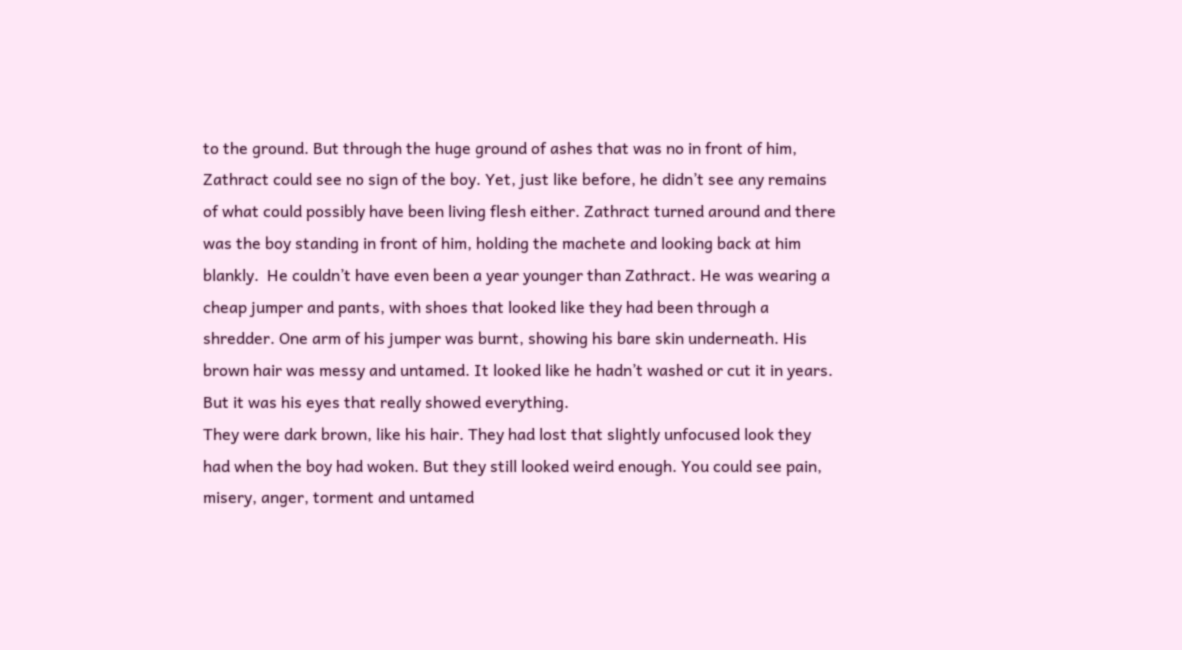to the ground. But through the huge ground of ashes that was no in front of him, Zathract could see no sign of the boy. Yet, just like before, he didn’t see any remains of what could possibly have been living flesh either. Zathract turned around and there was the boy standing in front of him, holding the machete and looking back at him blankly.  He couldn’t have even been a year younger than Zathract. He was wearing a cheap jumper and pants, with shoes that looked like they had been through a shredder. One arm of his jumper was burnt, showing his bare skin underneath. His brown hair was messy and untamed. It looked like he hadn’t washed or cut it in years. But it was his eyes that really showed everything.
They were dark brown, like his hair. They had lost that slightly unfocused look they had when the boy had woken. But they still looked weird enough. You could see pain, misery, anger, torment and untamed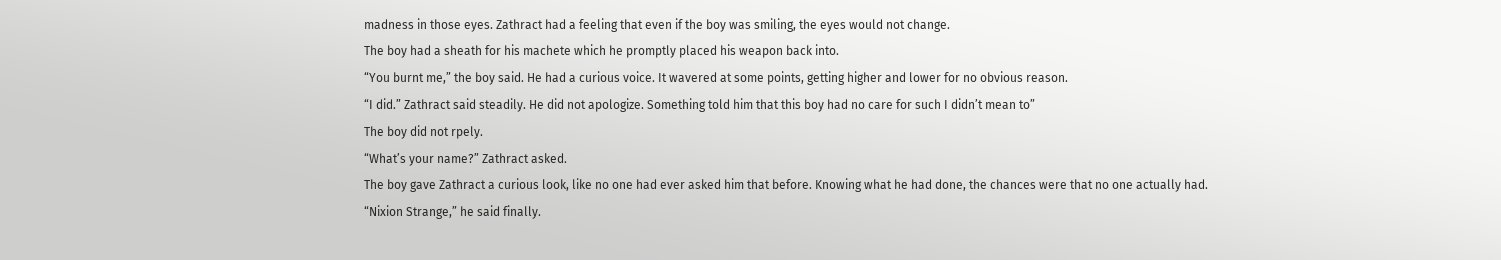madness in those eyes. Zathract had a feeling that even if the boy was smiling, the eyes would not change.
The boy had a sheath for his machete which he promptly placed his weapon back into.
“You burnt me,” the boy said. He had a curious voice. It wavered at some points, getting higher and lower for no obvious reason.
“I did.” Zathract said steadily. He did not apologize. Something told him that this boy had no care for such I didn’t mean to”
The boy did not rpely.
“What’s your name?” Zathract asked.
The boy gave Zathract a curious look, like no one had ever asked him that before. Knowing what he had done, the chances were that no one actually had.
“Nixion Strange,” he said finally.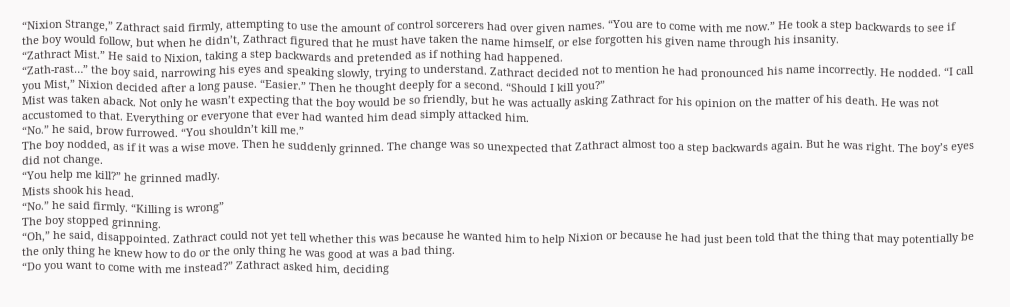“Nixion Strange,” Zathract said firmly, attempting to use the amount of control sorcerers had over given names. “You are to come with me now.” He took a step backwards to see if the boy would follow, but when he didn’t, Zathract figured that he must have taken the name himself, or else forgotten his given name through his insanity.
“Zathract Mist.” He said to Nixion, taking a step backwards and pretended as if nothing had happened.
“Zath-rast…” the boy said, narrowing his eyes and speaking slowly, trying to understand. Zathract decided not to mention he had pronounced his name incorrectly. He nodded. “I call you Mist,” Nixion decided after a long pause. “Easier.” Then he thought deeply for a second. “Should I kill you?”
Mist was taken aback. Not only he wasn’t expecting that the boy would be so friendly, but he was actually asking Zathract for his opinion on the matter of his death. He was not accustomed to that. Everything or everyone that ever had wanted him dead simply attacked him.
“No.” he said, brow furrowed. “You shouldn’t kill me.”
The boy nodded, as if it was a wise move. Then he suddenly grinned. The change was so unexpected that Zathract almost too a step backwards again. But he was right. The boy’s eyes did not change.
“You help me kill?” he grinned madly.
Mists shook his head.
“No.” he said firmly. “Killing is wrong”
The boy stopped grinning.
“Oh,” he said, disappointed. Zathract could not yet tell whether this was because he wanted him to help Nixion or because he had just been told that the thing that may potentially be the only thing he knew how to do or the only thing he was good at was a bad thing.
“Do you want to come with me instead?” Zathract asked him, deciding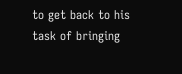to get back to his task of bringing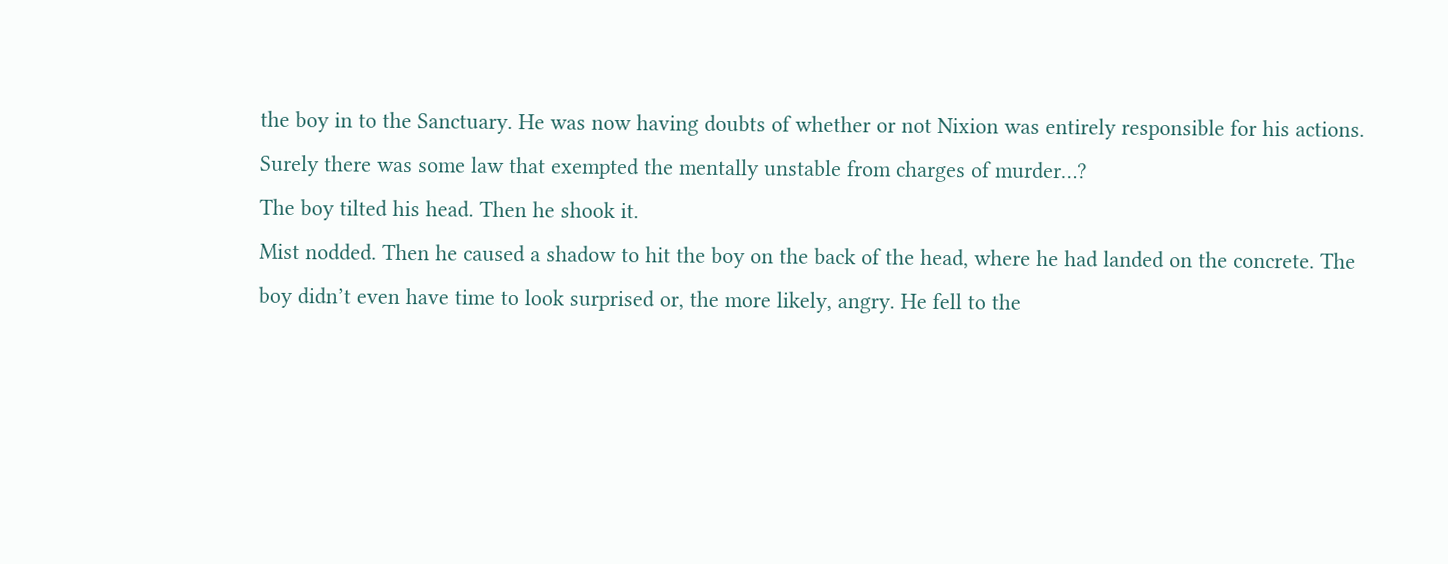the boy in to the Sanctuary. He was now having doubts of whether or not Nixion was entirely responsible for his actions. Surely there was some law that exempted the mentally unstable from charges of murder…?
The boy tilted his head. Then he shook it.
Mist nodded. Then he caused a shadow to hit the boy on the back of the head, where he had landed on the concrete. The boy didn’t even have time to look surprised or, the more likely, angry. He fell to the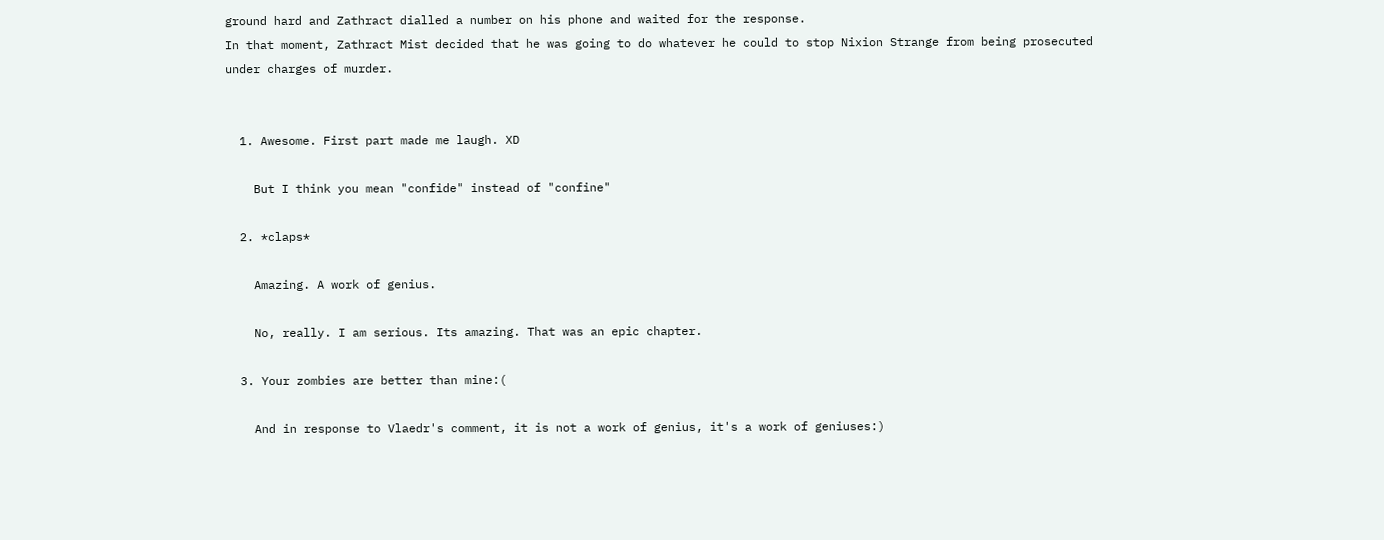ground hard and Zathract dialled a number on his phone and waited for the response.
In that moment, Zathract Mist decided that he was going to do whatever he could to stop Nixion Strange from being prosecuted under charges of murder.


  1. Awesome. First part made me laugh. XD

    But I think you mean "confide" instead of "confine"

  2. *claps*

    Amazing. A work of genius.

    No, really. I am serious. Its amazing. That was an epic chapter.

  3. Your zombies are better than mine:(

    And in response to Vlaedr's comment, it is not a work of genius, it's a work of geniuses:)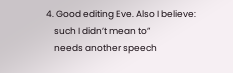4. Good editing Eve. Also I believe:
    such I didn’t mean to”
    needs another speech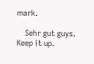mark.

    Sehr gut guys. Keep it up.